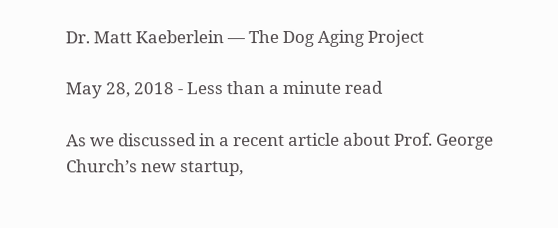Dr. Matt Kaeberlein — The Dog Aging Project

May 28, 2018 - Less than a minute read

As we discussed in a recent article about Prof. George Church’s new startup,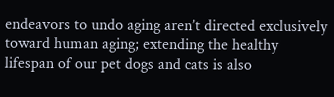endeavors to undo aging aren’t directed exclusively toward human aging; extending the healthy lifespan of our pet dogs and cats is also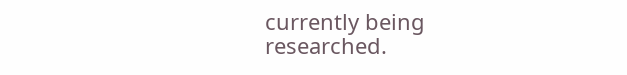currently being researched.